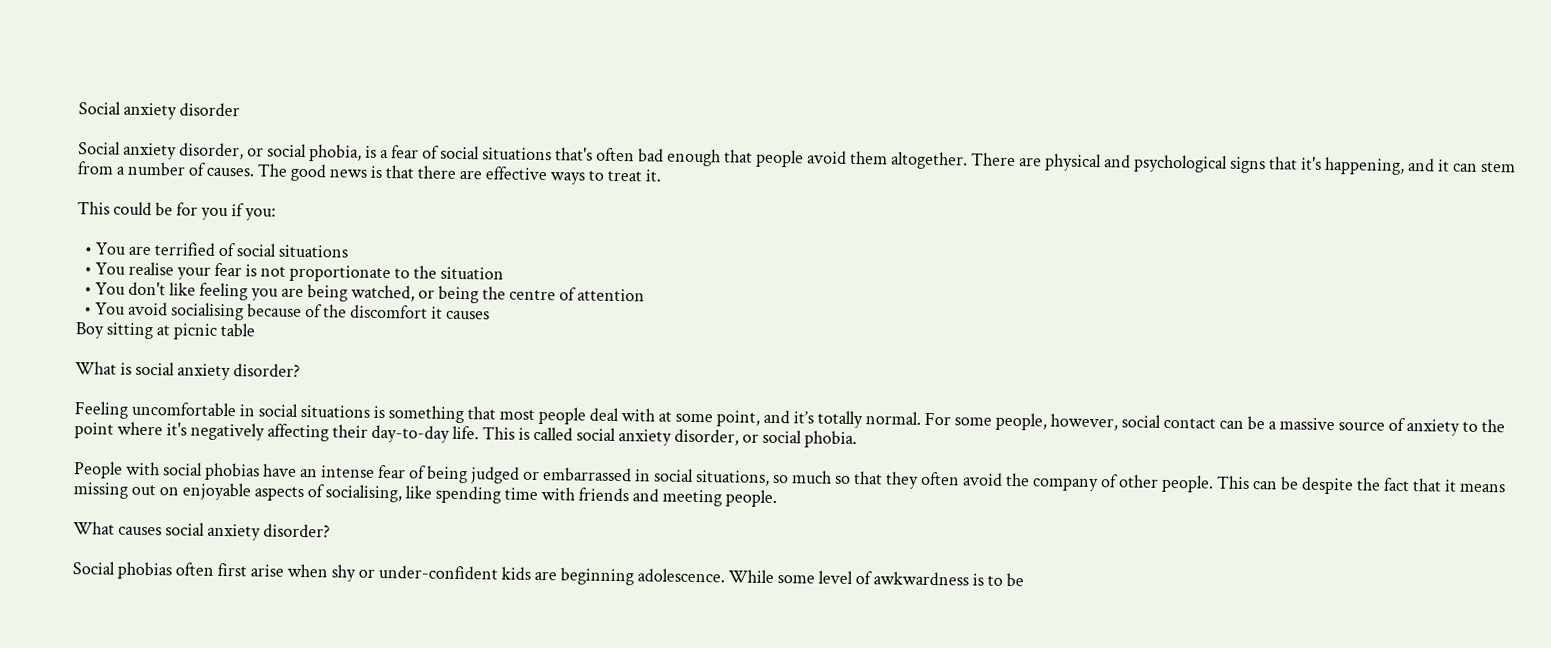Social anxiety disorder

Social anxiety disorder, or social phobia, is a fear of social situations that's often bad enough that people avoid them altogether. There are physical and psychological signs that it's happening, and it can stem from a number of causes. The good news is that there are effective ways to treat it.

This could be for you if you:

  • You are terrified of social situations
  • You realise your fear is not proportionate to the situation
  • You don't like feeling you are being watched, or being the centre of attention
  • You avoid socialising because of the discomfort it causes
Boy sitting at picnic table

What is social anxiety disorder?

Feeling uncomfortable in social situations is something that most people deal with at some point, and it’s totally normal. For some people, however, social contact can be a massive source of anxiety to the point where it's negatively affecting their day-to-day life. This is called social anxiety disorder, or social phobia.

People with social phobias have an intense fear of being judged or embarrassed in social situations, so much so that they often avoid the company of other people. This can be despite the fact that it means missing out on enjoyable aspects of socialising, like spending time with friends and meeting people.

What causes social anxiety disorder?

Social phobias often first arise when shy or under-confident kids are beginning adolescence. While some level of awkwardness is to be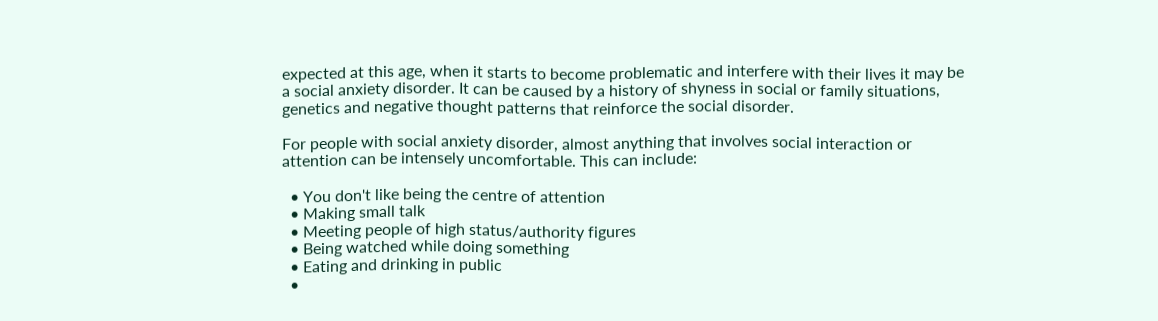expected at this age, when it starts to become problematic and interfere with their lives it may be a social anxiety disorder. It can be caused by a history of shyness in social or family situations, genetics and negative thought patterns that reinforce the social disorder.

For people with social anxiety disorder, almost anything that involves social interaction or attention can be intensely uncomfortable. This can include:

  • You don't like being the centre of attention
  • Making small talk
  • Meeting people of high status/authority figures
  • Being watched while doing something
  • Eating and drinking in public
  •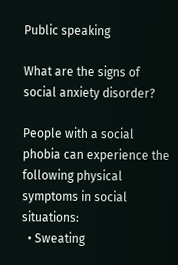Public speaking

What are the signs of social anxiety disorder?

People with a social phobia can experience the following physical symptoms in social situations:
  • Sweating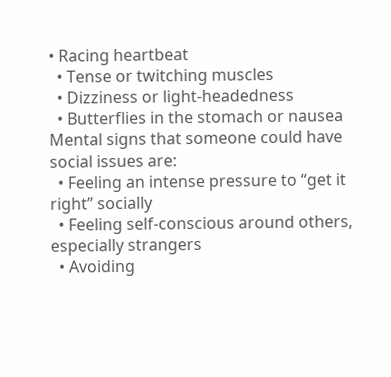• Racing heartbeat
  • Tense or twitching muscles
  • Dizziness or light-headedness
  • Butterflies in the stomach or nausea
Mental signs that someone could have social issues are:
  • Feeling an intense pressure to “get it right” socially
  • Feeling self-conscious around others, especially strangers
  • Avoiding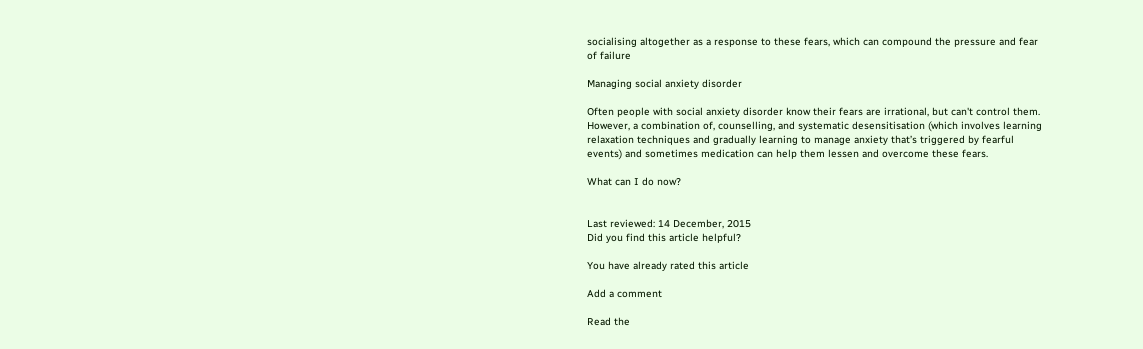socialising altogether as a response to these fears, which can compound the pressure and fear of failure

Managing social anxiety disorder

Often people with social anxiety disorder know their fears are irrational, but can't control them. However, a combination of, counselling, and systematic desensitisation (which involves learning relaxation techniques and gradually learning to manage anxiety that’s triggered by fearful events) and sometimes medication can help them lessen and overcome these fears.

What can I do now?


Last reviewed: 14 December, 2015
Did you find this article helpful?

You have already rated this article

Add a comment

Read the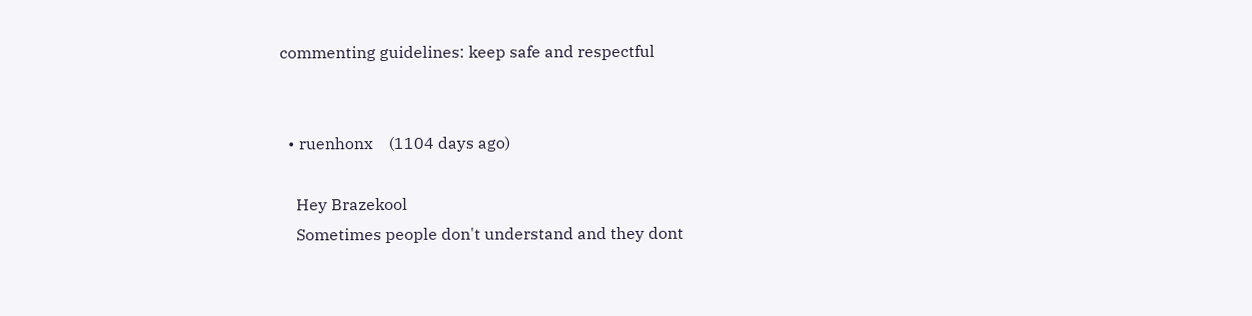commenting guidelines: keep safe and respectful


  • ruenhonx    (1104 days ago)

    Hey Brazekool
    Sometimes people don't understand and they dont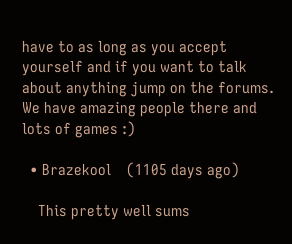have to as long as you accept yourself and if you want to talk about anything jump on the forums. We have amazing people there and lots of games :)

  • Brazekool    (1105 days ago)

    This pretty well sums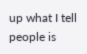up what I tell people is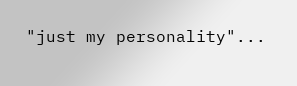"just my personality"...